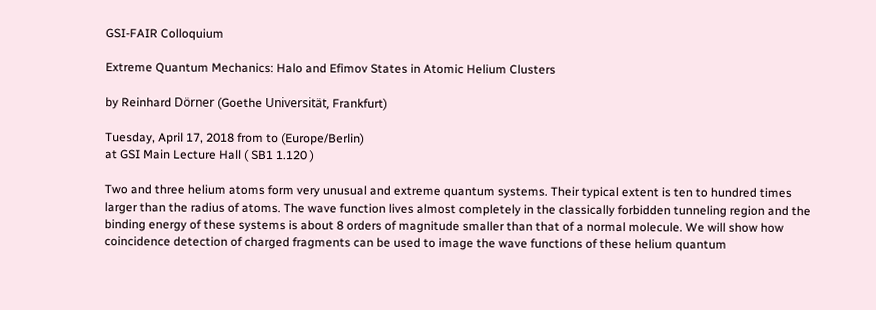GSI-FAIR Colloquium

Extreme Quantum Mechanics: Halo and Efimov States in Atomic Helium Clusters

by Reinhard Dörner (Goethe Universität, Frankfurt)

Tuesday, April 17, 2018 from to (Europe/Berlin)
at GSI Main Lecture Hall ( SB1 1.120 )

Two and three helium atoms form very unusual and extreme quantum systems. Their typical extent is ten to hundred times larger than the radius of atoms. The wave function lives almost completely in the classically forbidden tunneling region and the binding energy of these systems is about 8 orders of magnitude smaller than that of a normal molecule. We will show how coincidence detection of charged fragments can be used to image the wave functions of these helium quantum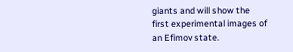giants and will show the first experimental images of an Efimov state.